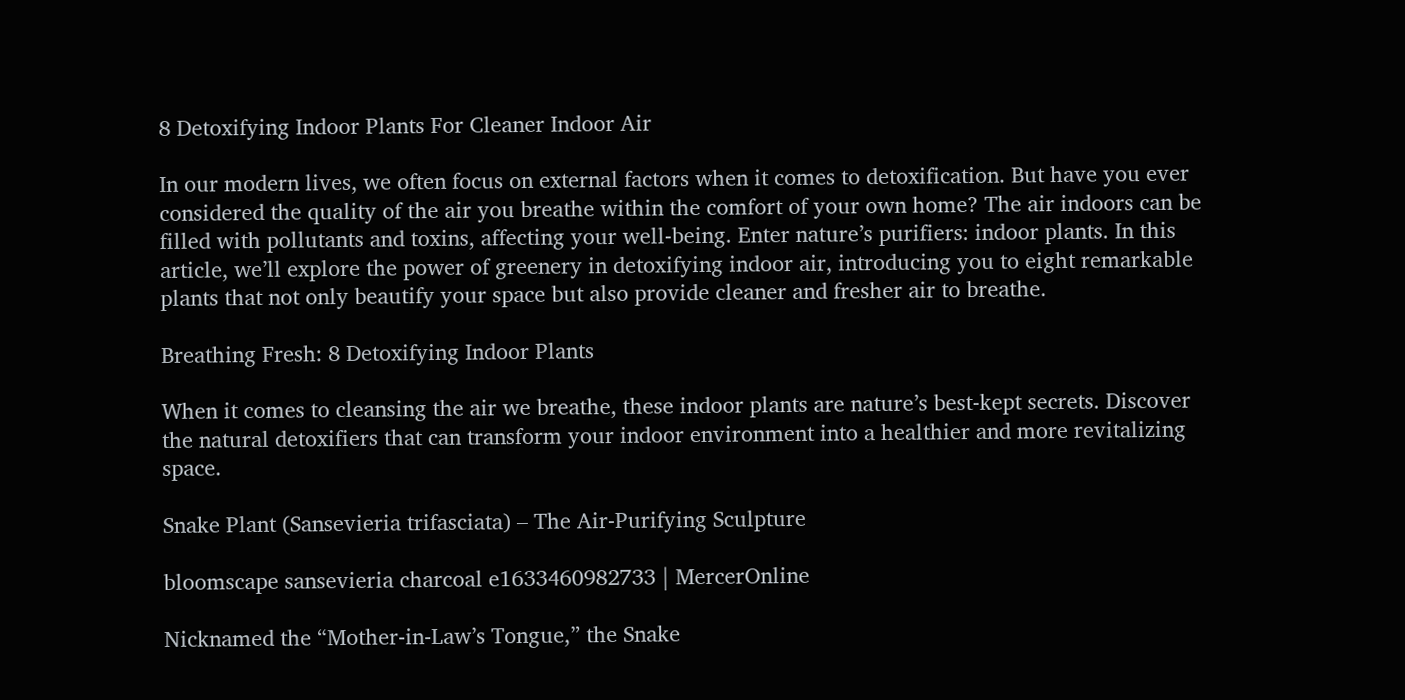8 Detoxifying Indoor Plants For Cleaner Indoor Air

In our modern lives, we often focus on external factors when it comes to detoxification. But have you ever considered the quality of the air you breathe within the comfort of your own home? The air indoors can be filled with pollutants and toxins, affecting your well-being. Enter nature’s purifiers: indoor plants. In this article, we’ll explore the power of greenery in detoxifying indoor air, introducing you to eight remarkable plants that not only beautify your space but also provide cleaner and fresher air to breathe.

Breathing Fresh: 8 Detoxifying Indoor Plants

When it comes to cleansing the air we breathe, these indoor plants are nature’s best-kept secrets. Discover the natural detoxifiers that can transform your indoor environment into a healthier and more revitalizing space.

Snake Plant (Sansevieria trifasciata) – The Air-Purifying Sculpture

bloomscape sansevieria charcoal e1633460982733 | MercerOnline

Nicknamed the “Mother-in-Law’s Tongue,” the Snake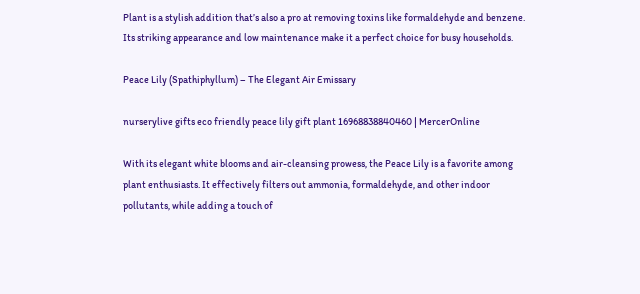Plant is a stylish addition that’s also a pro at removing toxins like formaldehyde and benzene. Its striking appearance and low maintenance make it a perfect choice for busy households.

Peace Lily (Spathiphyllum) – The Elegant Air Emissary

nurserylive gifts eco friendly peace lily gift plant 16968838840460 | MercerOnline

With its elegant white blooms and air-cleansing prowess, the Peace Lily is a favorite among plant enthusiasts. It effectively filters out ammonia, formaldehyde, and other indoor pollutants, while adding a touch of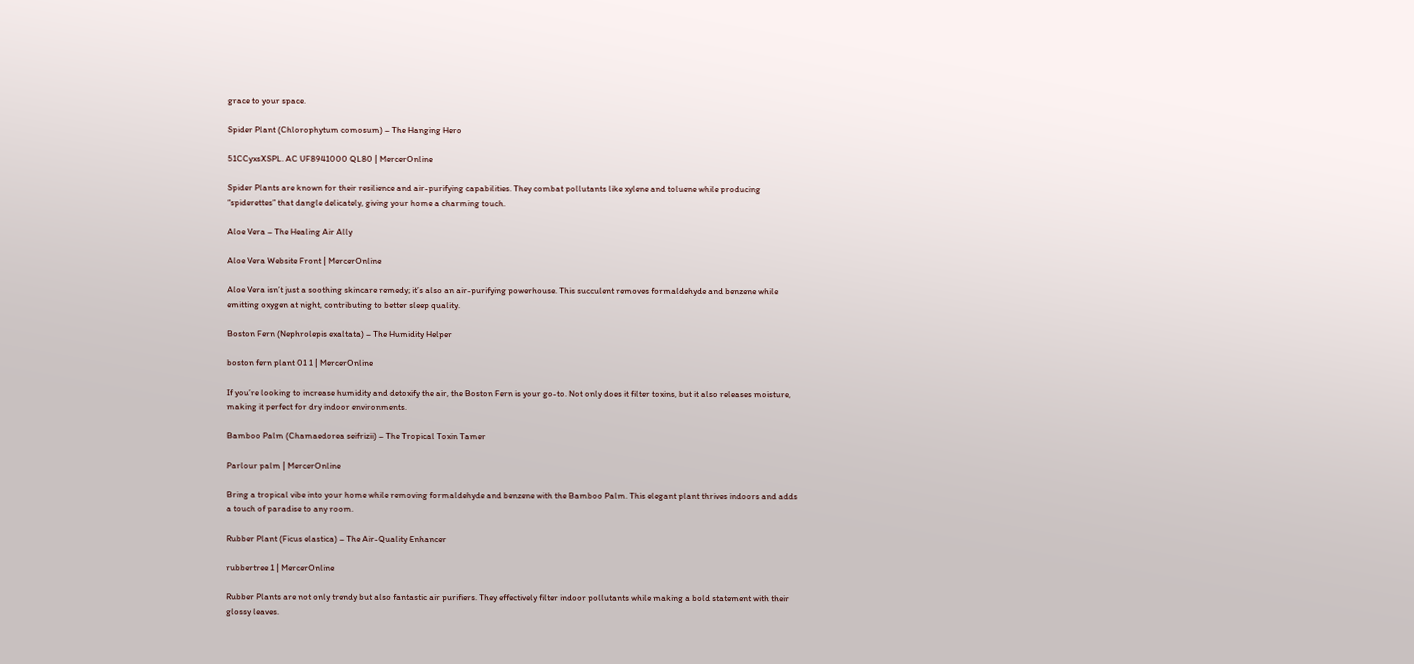grace to your space.

Spider Plant (Chlorophytum comosum) – The Hanging Hero

51CCyxsXSPL. AC UF8941000 QL80 | MercerOnline

Spider Plants are known for their resilience and air-purifying capabilities. They combat pollutants like xylene and toluene while producing “spiderettes” that dangle delicately, giving your home a charming touch.

Aloe Vera – The Healing Air Ally

Aloe Vera Website Front | MercerOnline

Aloe Vera isn’t just a soothing skincare remedy; it’s also an air-purifying powerhouse. This succulent removes formaldehyde and benzene while emitting oxygen at night, contributing to better sleep quality.

Boston Fern (Nephrolepis exaltata) – The Humidity Helper

boston fern plant 01 1 | MercerOnline

If you’re looking to increase humidity and detoxify the air, the Boston Fern is your go-to. Not only does it filter toxins, but it also releases moisture, making it perfect for dry indoor environments.

Bamboo Palm (Chamaedorea seifrizii) – The Tropical Toxin Tamer

Parlour palm | MercerOnline

Bring a tropical vibe into your home while removing formaldehyde and benzene with the Bamboo Palm. This elegant plant thrives indoors and adds a touch of paradise to any room.

Rubber Plant (Ficus elastica) – The Air-Quality Enhancer

rubbertree 1 | MercerOnline

Rubber Plants are not only trendy but also fantastic air purifiers. They effectively filter indoor pollutants while making a bold statement with their glossy leaves.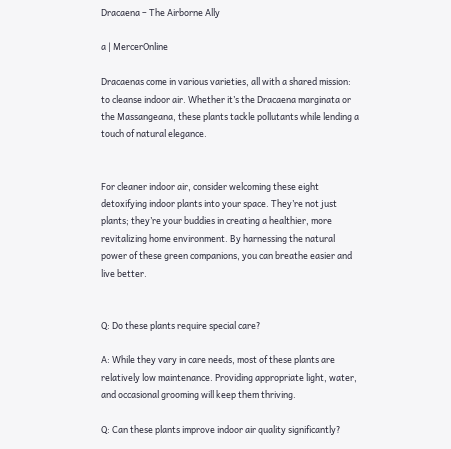Dracaena – The Airborne Ally

a | MercerOnline

Dracaenas come in various varieties, all with a shared mission: to cleanse indoor air. Whether it’s the Dracaena marginata or the Massangeana, these plants tackle pollutants while lending a touch of natural elegance.


For cleaner indoor air, consider welcoming these eight detoxifying indoor plants into your space. They’re not just plants; they’re your buddies in creating a healthier, more revitalizing home environment. By harnessing the natural power of these green companions, you can breathe easier and live better.


Q: Do these plants require special care?

A: While they vary in care needs, most of these plants are relatively low maintenance. Providing appropriate light, water, and occasional grooming will keep them thriving.

Q: Can these plants improve indoor air quality significantly?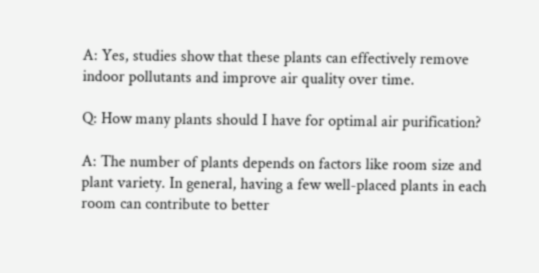A: Yes, studies show that these plants can effectively remove indoor pollutants and improve air quality over time.

Q: How many plants should I have for optimal air purification?

A: The number of plants depends on factors like room size and plant variety. In general, having a few well-placed plants in each room can contribute to better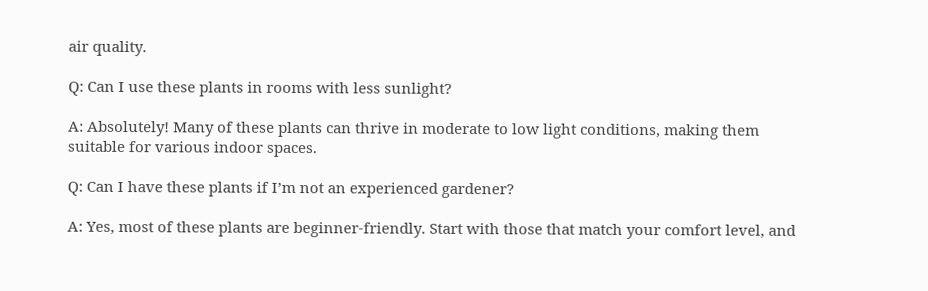air quality.

Q: Can I use these plants in rooms with less sunlight?

A: Absolutely! Many of these plants can thrive in moderate to low light conditions, making them suitable for various indoor spaces.

Q: Can I have these plants if I’m not an experienced gardener?

A: Yes, most of these plants are beginner-friendly. Start with those that match your comfort level, and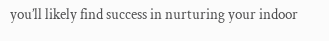you’ll likely find success in nurturing your indoor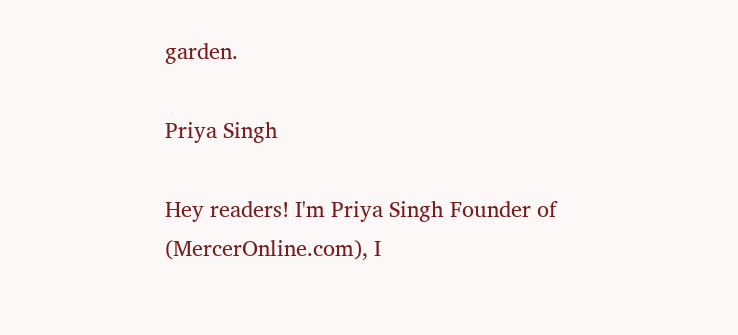garden.

Priya Singh

Hey readers! I'm Priya Singh Founder of (MercerOnline.com), I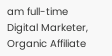am full-time Digital Marketer, Organic Affiliate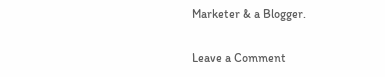Marketer & a Blogger.

Leave a Comment